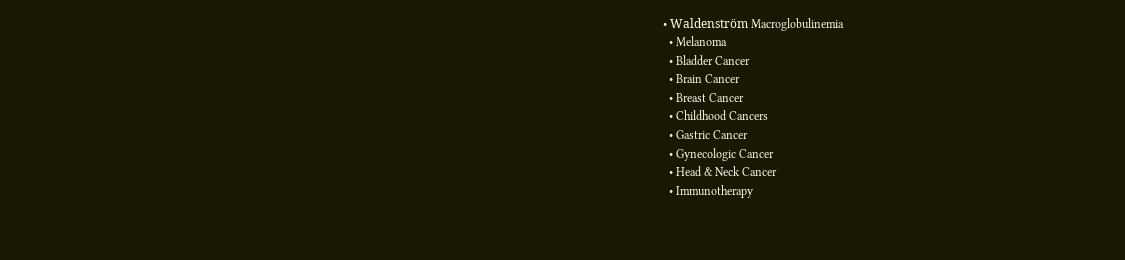• Waldenström Macroglobulinemia
  • Melanoma
  • Bladder Cancer
  • Brain Cancer
  • Breast Cancer
  • Childhood Cancers
  • Gastric Cancer
  • Gynecologic Cancer
  • Head & Neck Cancer
  • Immunotherapy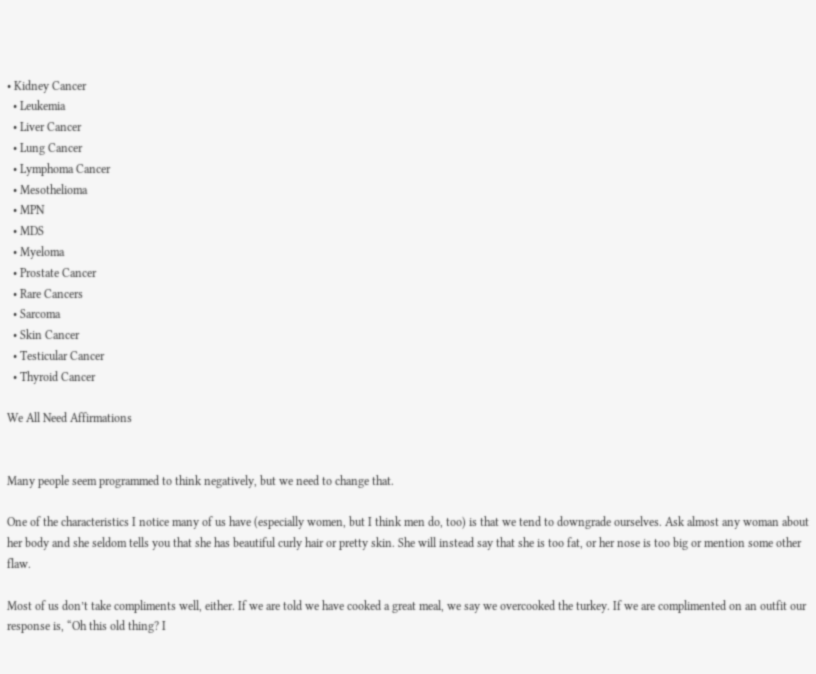• Kidney Cancer
  • Leukemia
  • Liver Cancer
  • Lung Cancer
  • Lymphoma Cancer
  • Mesothelioma
  • MPN
  • MDS
  • Myeloma
  • Prostate Cancer
  • Rare Cancers
  • Sarcoma
  • Skin Cancer
  • Testicular Cancer
  • Thyroid Cancer

We All Need Affirmations


Many people seem programmed to think negatively, but we need to change that.

One of the characteristics I notice many of us have (especially women, but I think men do, too) is that we tend to downgrade ourselves. Ask almost any woman about her body and she seldom tells you that she has beautiful curly hair or pretty skin. She will instead say that she is too fat, or her nose is too big or mention some other flaw.

Most of us don’t take compliments well, either. If we are told we have cooked a great meal, we say we overcooked the turkey. If we are complimented on an outfit our response is, “Oh this old thing? I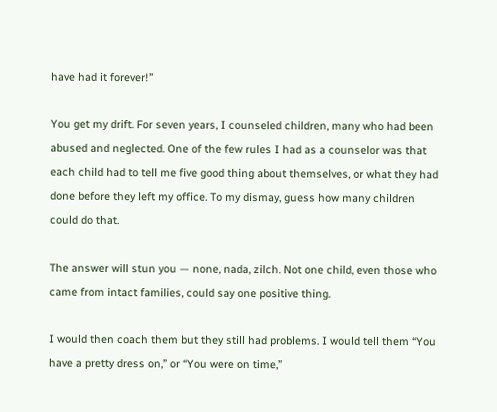have had it forever!”

You get my drift. For seven years, I counseled children, many who had been abused and neglected. One of the few rules I had as a counselor was that each child had to tell me five good thing about themselves, or what they had done before they left my office. To my dismay, guess how many children could do that.

The answer will stun you — none, nada, zilch. Not one child, even those who came from intact families, could say one positive thing.

I would then coach them but they still had problems. I would tell them “You have a pretty dress on,” or “You were on time,”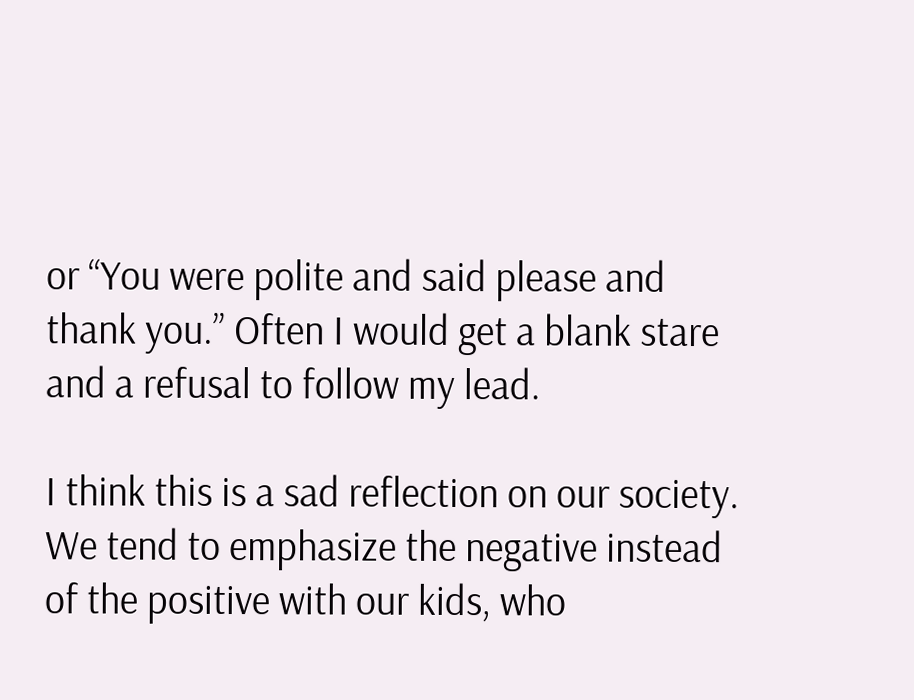or “You were polite and said please and thank you.” Often I would get a blank stare and a refusal to follow my lead.

I think this is a sad reflection on our society. We tend to emphasize the negative instead of the positive with our kids, who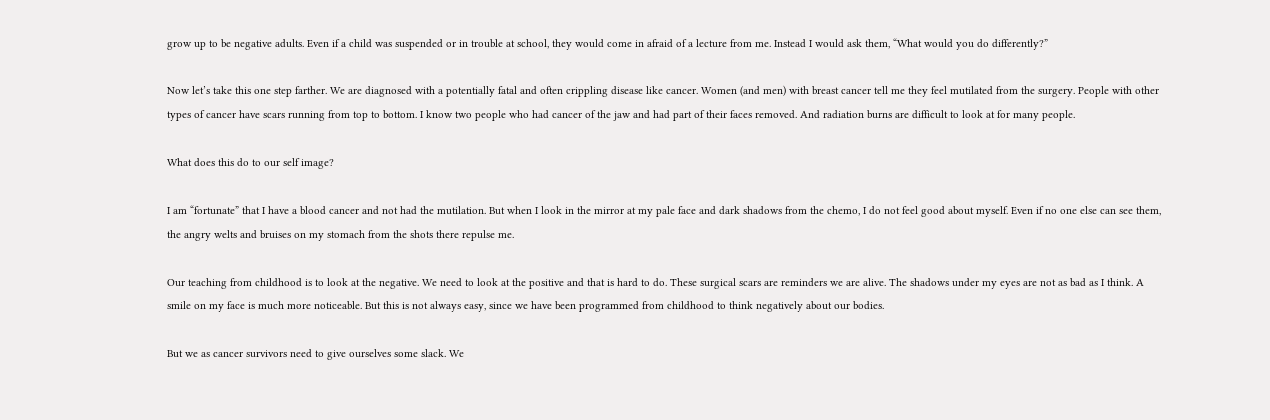grow up to be negative adults. Even if a child was suspended or in trouble at school, they would come in afraid of a lecture from me. Instead I would ask them, “What would you do differently?”

Now let’s take this one step farther. We are diagnosed with a potentially fatal and often crippling disease like cancer. Women (and men) with breast cancer tell me they feel mutilated from the surgery. People with other types of cancer have scars running from top to bottom. I know two people who had cancer of the jaw and had part of their faces removed. And radiation burns are difficult to look at for many people.

What does this do to our self image?

I am “fortunate” that I have a blood cancer and not had the mutilation. But when I look in the mirror at my pale face and dark shadows from the chemo, I do not feel good about myself. Even if no one else can see them, the angry welts and bruises on my stomach from the shots there repulse me.

Our teaching from childhood is to look at the negative. We need to look at the positive and that is hard to do. These surgical scars are reminders we are alive. The shadows under my eyes are not as bad as I think. A smile on my face is much more noticeable. But this is not always easy, since we have been programmed from childhood to think negatively about our bodies.

But we as cancer survivors need to give ourselves some slack. We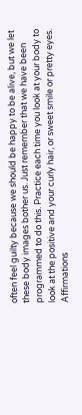often feel guilty because we should be happy to be alive, but we let these body images bother us. Just remember that we have been programmed to do this. Practice each time you look at your body to look at the positive and your curly hair, or sweet smile or pretty eyes. Affirmations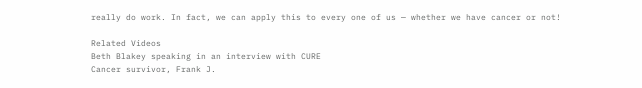really do work. In fact, we can apply this to every one of us — whether we have cancer or not!

Related Videos
Beth Blakey speaking in an interview with CURE
Cancer survivor, Frank J.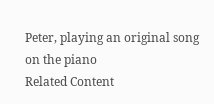Peter, playing an original song on the piano
Related Content